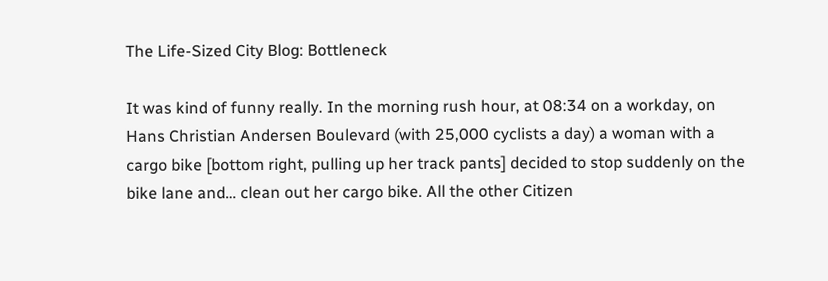The Life-Sized City Blog: Bottleneck

It was kind of funny really. In the morning rush hour, at 08:34 on a workday, on Hans Christian Andersen Boulevard (with 25,000 cyclists a day) a woman with a cargo bike [bottom right, pulling up her track pants] decided to stop suddenly on the bike lane and… clean out her cargo bike. All the other Citizen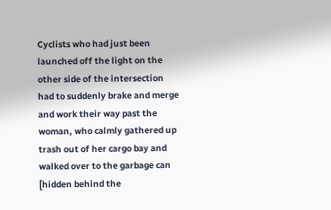Cyclists who had just been launched off the light on the other side of the intersection had to suddenly brake and merge and work their way past the woman, who calmly gathered up trash out of her cargo bay and walked over to the garbage can [hidden behind the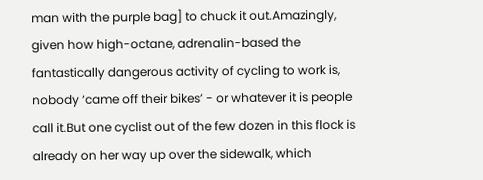man with the purple bag] to chuck it out.Amazingly, given how high-octane, adrenalin-based the fantastically dangerous activity of cycling to work is, nobody ‘came off their bikes’ - or whatever it is people call it.But one cyclist out of the few dozen in this flock is already on her way up over the sidewalk, which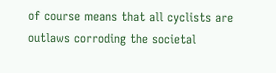of course means that all cyclists are outlaws corroding the societal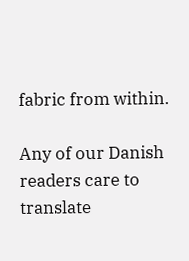fabric from within.

Any of our Danish readers care to translate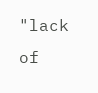"lack of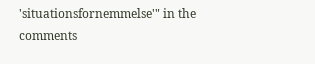'situationsfornemmelse'" in the comments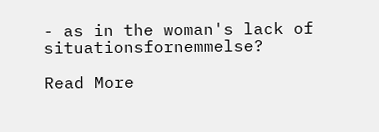- as in the woman's lack of situationsfornemmelse?

Read More